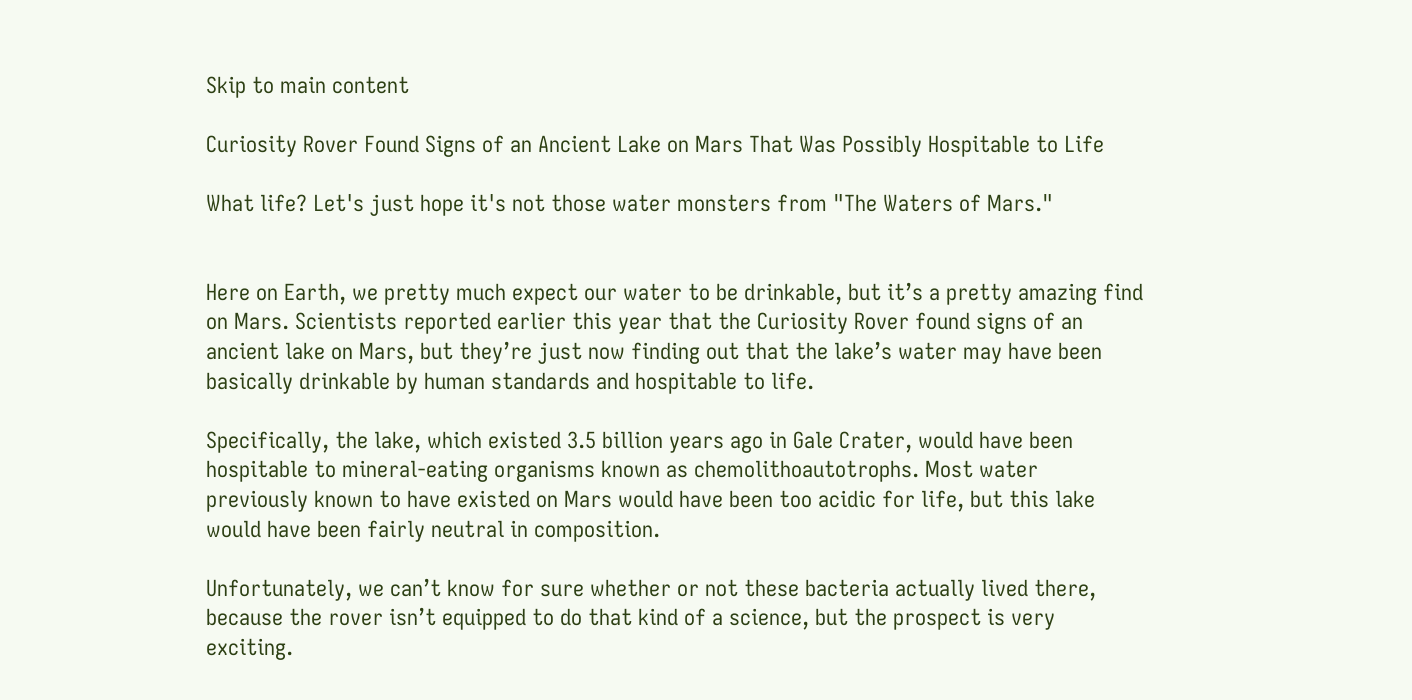Skip to main content

Curiosity Rover Found Signs of an Ancient Lake on Mars That Was Possibly Hospitable to Life

What life? Let's just hope it's not those water monsters from "The Waters of Mars."


Here on Earth, we pretty much expect our water to be drinkable, but it’s a pretty amazing find on Mars. Scientists reported earlier this year that the Curiosity Rover found signs of an ancient lake on Mars, but they’re just now finding out that the lake’s water may have been basically drinkable by human standards and hospitable to life.

Specifically, the lake, which existed 3.5 billion years ago in Gale Crater, would have been hospitable to mineral-eating organisms known as chemolithoautotrophs. Most water previously known to have existed on Mars would have been too acidic for life, but this lake would have been fairly neutral in composition.

Unfortunately, we can’t know for sure whether or not these bacteria actually lived there, because the rover isn’t equipped to do that kind of a science, but the prospect is very exciting.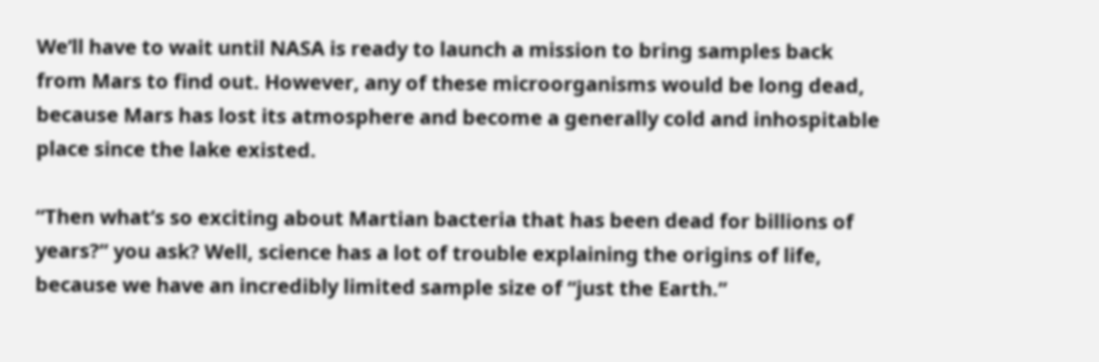We’ll have to wait until NASA is ready to launch a mission to bring samples back from Mars to find out. However, any of these microorganisms would be long dead, because Mars has lost its atmosphere and become a generally cold and inhospitable place since the lake existed.

“Then what’s so exciting about Martian bacteria that has been dead for billions of years?” you ask? Well, science has a lot of trouble explaining the origins of life, because we have an incredibly limited sample size of “just the Earth.”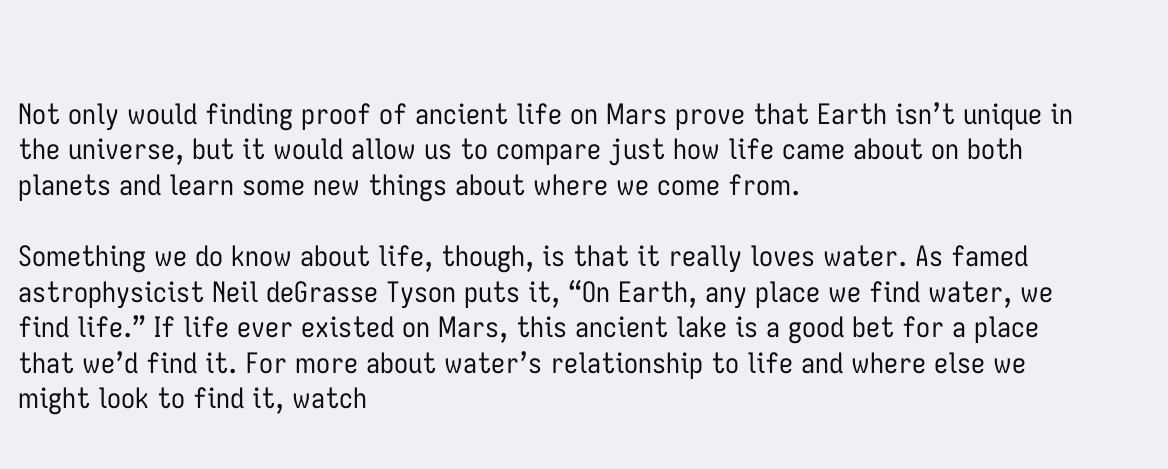Not only would finding proof of ancient life on Mars prove that Earth isn’t unique in the universe, but it would allow us to compare just how life came about on both planets and learn some new things about where we come from.

Something we do know about life, though, is that it really loves water. As famed astrophysicist Neil deGrasse Tyson puts it, “On Earth, any place we find water, we find life.” If life ever existed on Mars, this ancient lake is a good bet for a place that we’d find it. For more about water’s relationship to life and where else we might look to find it, watch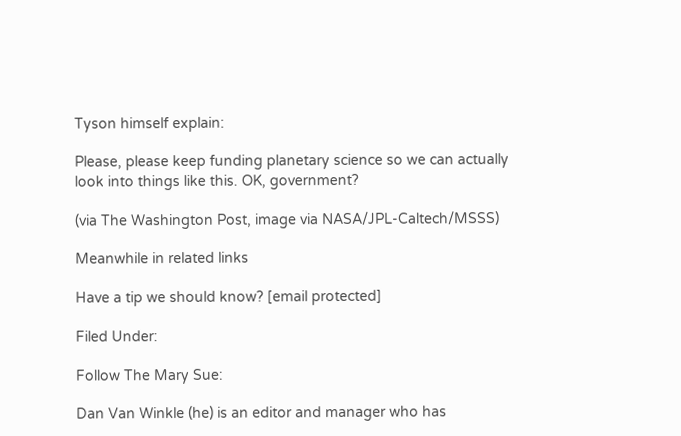Tyson himself explain:

Please, please keep funding planetary science so we can actually look into things like this. OK, government?

(via The Washington Post, image via NASA/JPL-Caltech/MSSS)

Meanwhile in related links

Have a tip we should know? [email protected]

Filed Under:

Follow The Mary Sue:

Dan Van Winkle (he) is an editor and manager who has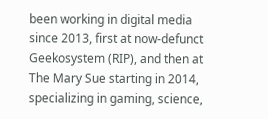been working in digital media since 2013, first at now-defunct Geekosystem (RIP), and then at The Mary Sue starting in 2014, specializing in gaming, science,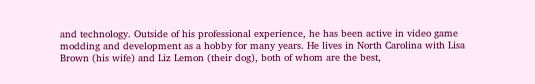and technology. Outside of his professional experience, he has been active in video game modding and development as a hobby for many years. He lives in North Carolina with Lisa Brown (his wife) and Liz Lemon (their dog), both of whom are the best,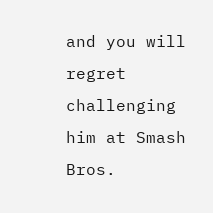and you will regret challenging him at Smash Bros.